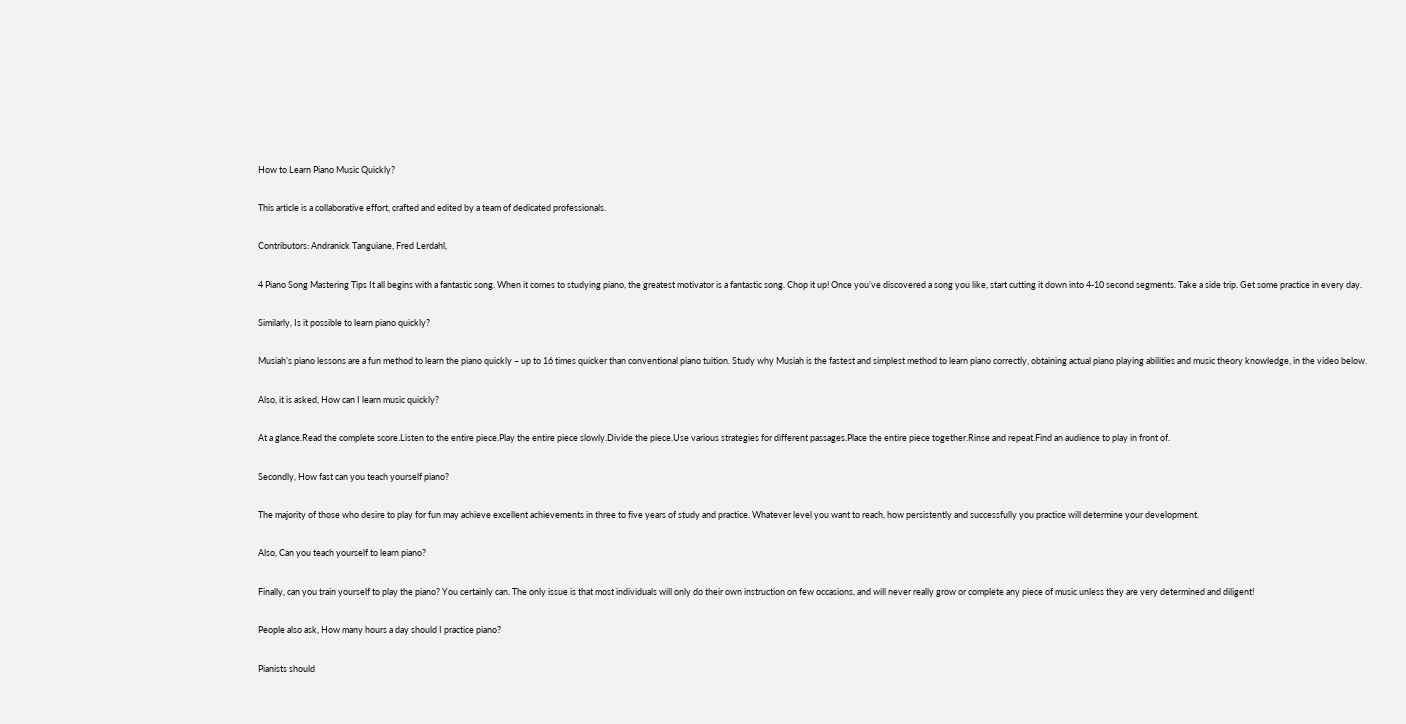How to Learn Piano Music Quickly?

This article is a collaborative effort, crafted and edited by a team of dedicated professionals.

Contributors: Andranick Tanguiane, Fred Lerdahl,

4 Piano Song Mastering Tips It all begins with a fantastic song. When it comes to studying piano, the greatest motivator is a fantastic song. Chop it up! Once you’ve discovered a song you like, start cutting it down into 4-10 second segments. Take a side trip. Get some practice in every day.

Similarly, Is it possible to learn piano quickly?

Musiah’s piano lessons are a fun method to learn the piano quickly – up to 16 times quicker than conventional piano tuition. Study why Musiah is the fastest and simplest method to learn piano correctly, obtaining actual piano playing abilities and music theory knowledge, in the video below.

Also, it is asked, How can I learn music quickly?

At a glance.Read the complete score.Listen to the entire piece.Play the entire piece slowly.Divide the piece.Use various strategies for different passages.Place the entire piece together.Rinse and repeat.Find an audience to play in front of.

Secondly, How fast can you teach yourself piano?

The majority of those who desire to play for fun may achieve excellent achievements in three to five years of study and practice. Whatever level you want to reach, how persistently and successfully you practice will determine your development.

Also, Can you teach yourself to learn piano?

Finally, can you train yourself to play the piano? You certainly can. The only issue is that most individuals will only do their own instruction on few occasions, and will never really grow or complete any piece of music unless they are very determined and diligent!

People also ask, How many hours a day should I practice piano?

Pianists should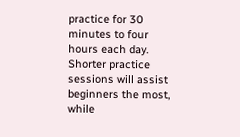practice for 30 minutes to four hours each day. Shorter practice sessions will assist beginners the most, while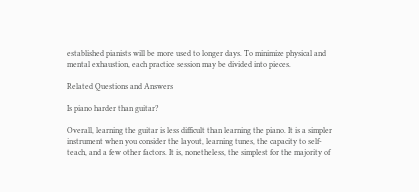established pianists will be more used to longer days. To minimize physical and mental exhaustion, each practice session may be divided into pieces.

Related Questions and Answers

Is piano harder than guitar?

Overall, learning the guitar is less difficult than learning the piano. It is a simpler instrument when you consider the layout, learning tunes, the capacity to self-teach, and a few other factors. It is, nonetheless, the simplest for the majority of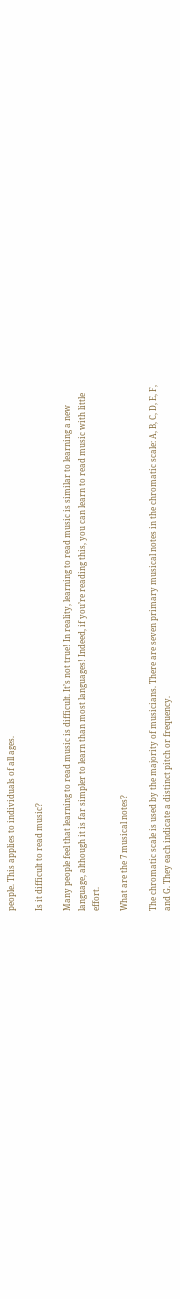people. This applies to individuals of all ages.

Is it difficult to read music?

Many people feel that learning to read music is difficult. It’s not true! In reality, learning to read music is similar to learning a new language, although it is far simpler to learn than most languages! Indeed, if you’re reading this, you can learn to read music with little effort.

What are the 7 musical notes?

The chromatic scale is used by the majority of musicians. There are seven primary musical notes in the chromatic scale: A, B, C, D, E, F, and G. They each indicate a distinct pitch or frequency.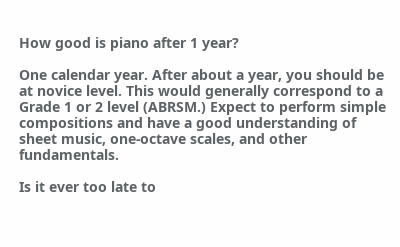How good is piano after 1 year?

One calendar year. After about a year, you should be at novice level. This would generally correspond to a Grade 1 or 2 level (ABRSM.) Expect to perform simple compositions and have a good understanding of sheet music, one-octave scales, and other fundamentals.

Is it ever too late to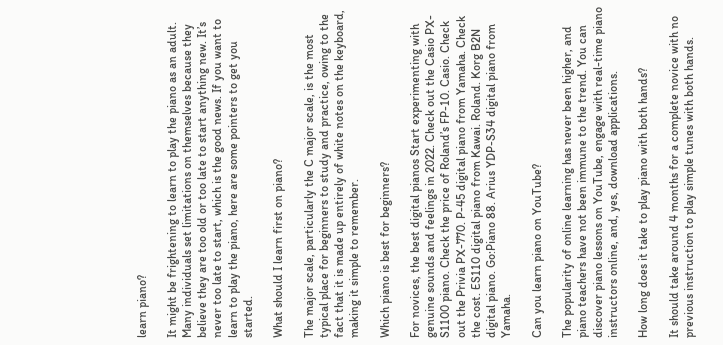learn piano?

It might be frightening to learn to play the piano as an adult. Many individuals set limitations on themselves because they believe they are too old or too late to start anything new. It’s never too late to start, which is the good news. If you want to learn to play the piano, here are some pointers to get you started.

What should I learn first on piano?

The major scale, particularly the C major scale, is the most typical place for beginners to study and practice, owing to the fact that it is made up entirely of white notes on the keyboard, making it simple to remember.

Which piano is best for beginners?

For novices, the best digital pianos Start experimenting with genuine sounds and feelings in 2022. Check out the Casio PX-S1100 piano. Check the price of Roland’s FP-10. Casio. Check out the Privia PX-770. P-45 digital piano from Yamaha. Check the cost. ES110 digital piano from Kawai. Roland. Korg B2N digital piano. Go:Piano 88. Arius YDP-S34 digital piano from Yamaha.

Can you learn piano on YouTube?

The popularity of online learning has never been higher, and piano teachers have not been immune to the trend. You can discover piano lessons on YouTube, engage with real-time piano instructors online, and, yes, download applications.

How long does it take to play piano with both hands?

It should take around 4 months for a complete novice with no previous instruction to play simple tunes with both hands.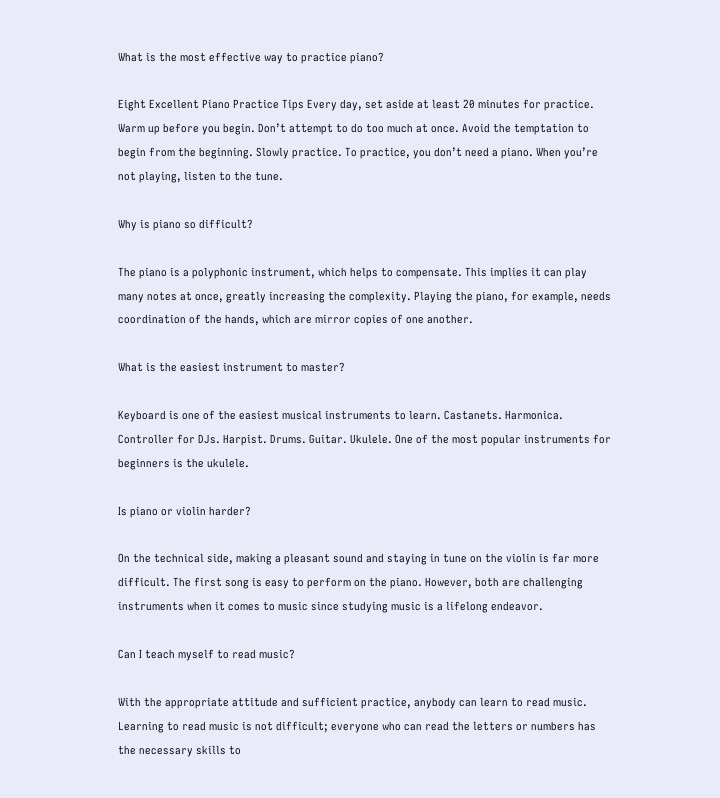What is the most effective way to practice piano?

Eight Excellent Piano Practice Tips Every day, set aside at least 20 minutes for practice. Warm up before you begin. Don’t attempt to do too much at once. Avoid the temptation to begin from the beginning. Slowly practice. To practice, you don’t need a piano. When you’re not playing, listen to the tune.

Why is piano so difficult?

The piano is a polyphonic instrument, which helps to compensate. This implies it can play many notes at once, greatly increasing the complexity. Playing the piano, for example, needs coordination of the hands, which are mirror copies of one another.

What is the easiest instrument to master?

Keyboard is one of the easiest musical instruments to learn. Castanets. Harmonica. Controller for DJs. Harpist. Drums. Guitar. Ukulele. One of the most popular instruments for beginners is the ukulele.

Is piano or violin harder?

On the technical side, making a pleasant sound and staying in tune on the violin is far more difficult. The first song is easy to perform on the piano. However, both are challenging instruments when it comes to music since studying music is a lifelong endeavor.

Can I teach myself to read music?

With the appropriate attitude and sufficient practice, anybody can learn to read music. Learning to read music is not difficult; everyone who can read the letters or numbers has the necessary skills to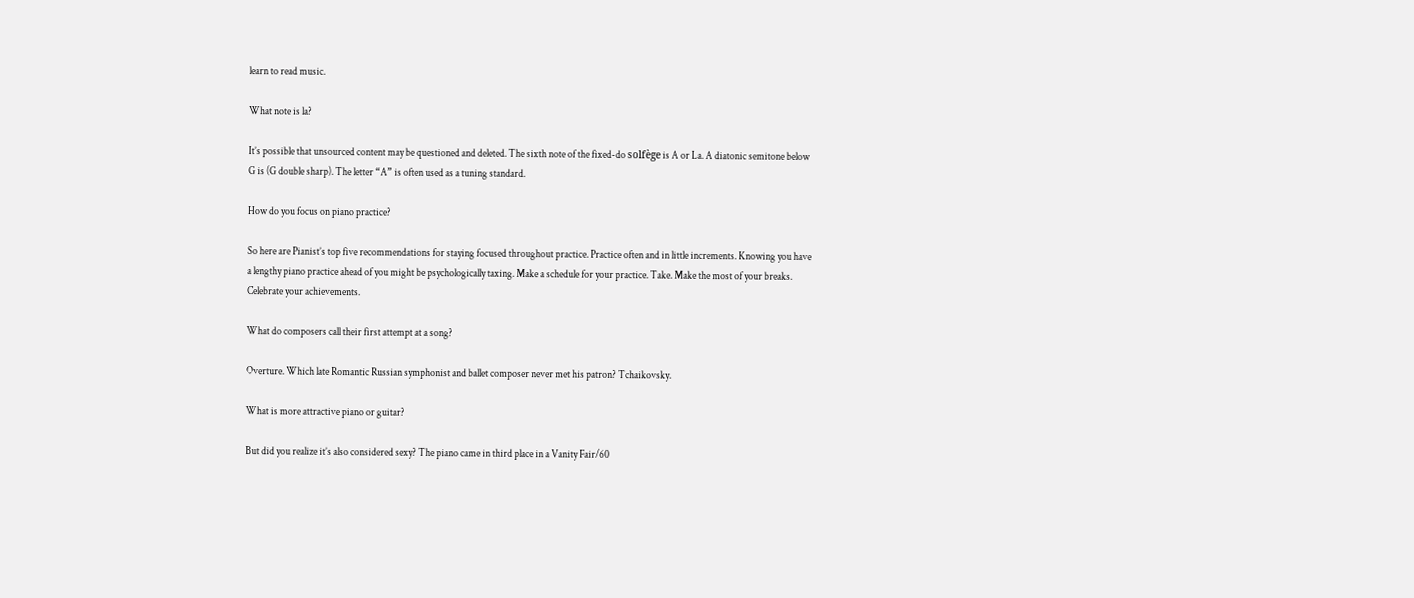learn to read music.

What note is la?

It’s possible that unsourced content may be questioned and deleted. The sixth note of the fixed-do solfège is A or La. A diatonic semitone below G is (G double sharp). The letter “A” is often used as a tuning standard.

How do you focus on piano practice?

So here are Pianist’s top five recommendations for staying focused throughout practice. Practice often and in little increments. Knowing you have a lengthy piano practice ahead of you might be psychologically taxing. Make a schedule for your practice. Take. Make the most of your breaks. Celebrate your achievements.

What do composers call their first attempt at a song?

Overture. Which late Romantic Russian symphonist and ballet composer never met his patron? Tchaikovsky.

What is more attractive piano or guitar?

But did you realize it’s also considered sexy? The piano came in third place in a Vanity Fair/60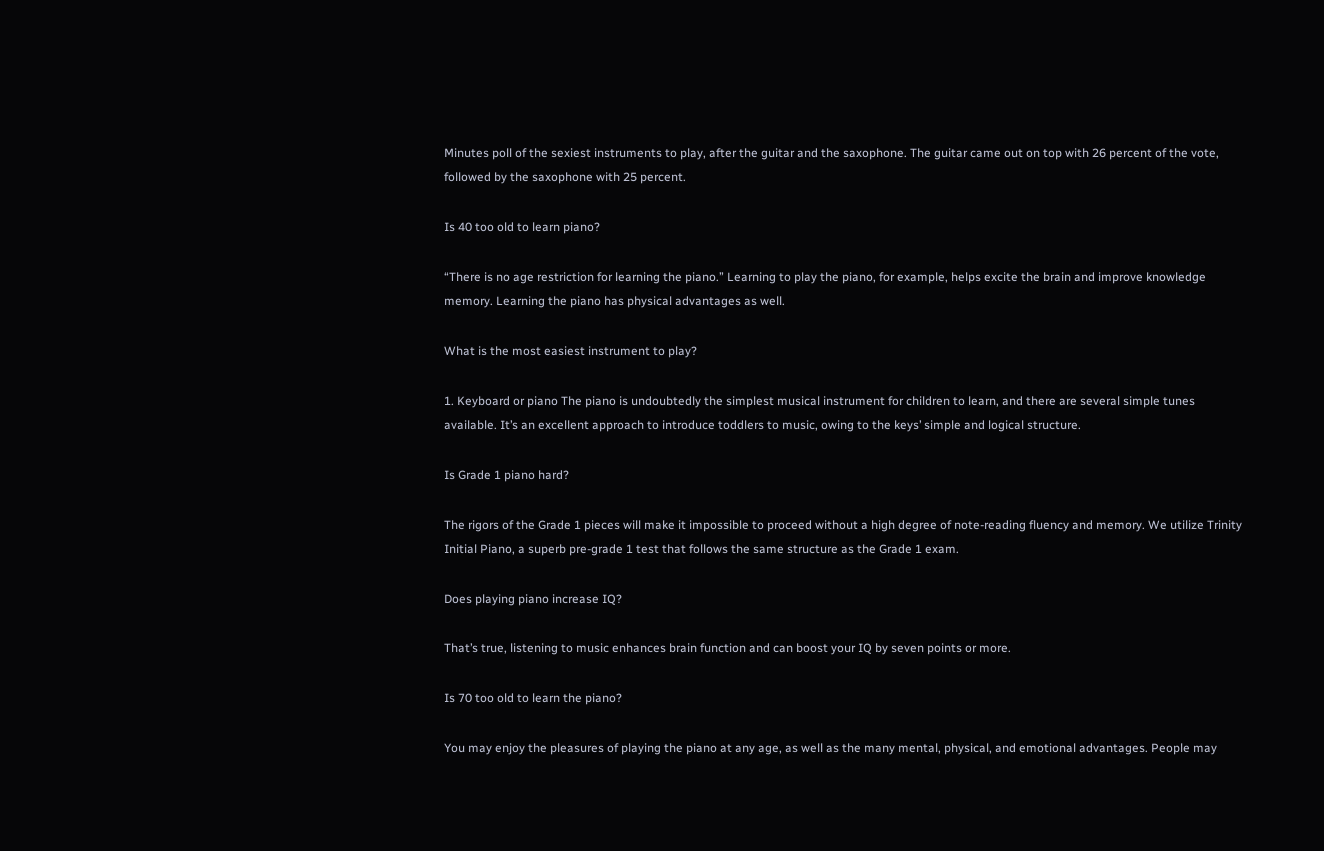Minutes poll of the sexiest instruments to play, after the guitar and the saxophone. The guitar came out on top with 26 percent of the vote, followed by the saxophone with 25 percent.

Is 40 too old to learn piano?

“There is no age restriction for learning the piano.” Learning to play the piano, for example, helps excite the brain and improve knowledge memory. Learning the piano has physical advantages as well.

What is the most easiest instrument to play?

1. Keyboard or piano The piano is undoubtedly the simplest musical instrument for children to learn, and there are several simple tunes available. It’s an excellent approach to introduce toddlers to music, owing to the keys’ simple and logical structure.

Is Grade 1 piano hard?

The rigors of the Grade 1 pieces will make it impossible to proceed without a high degree of note-reading fluency and memory. We utilize Trinity Initial Piano, a superb pre-grade 1 test that follows the same structure as the Grade 1 exam.

Does playing piano increase IQ?

That’s true, listening to music enhances brain function and can boost your IQ by seven points or more.

Is 70 too old to learn the piano?

You may enjoy the pleasures of playing the piano at any age, as well as the many mental, physical, and emotional advantages. People may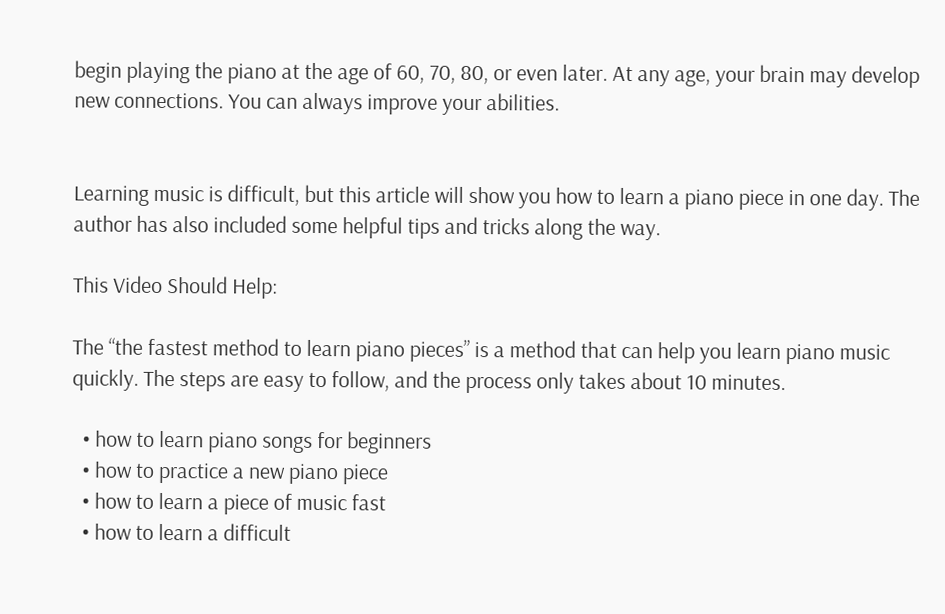begin playing the piano at the age of 60, 70, 80, or even later. At any age, your brain may develop new connections. You can always improve your abilities.


Learning music is difficult, but this article will show you how to learn a piano piece in one day. The author has also included some helpful tips and tricks along the way.

This Video Should Help:

The “the fastest method to learn piano pieces” is a method that can help you learn piano music quickly. The steps are easy to follow, and the process only takes about 10 minutes.

  • how to learn piano songs for beginners
  • how to practice a new piano piece
  • how to learn a piece of music fast
  • how to learn a difficult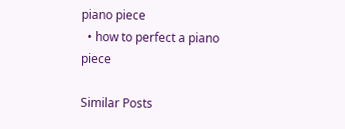piano piece
  • how to perfect a piano piece

Similar Posts